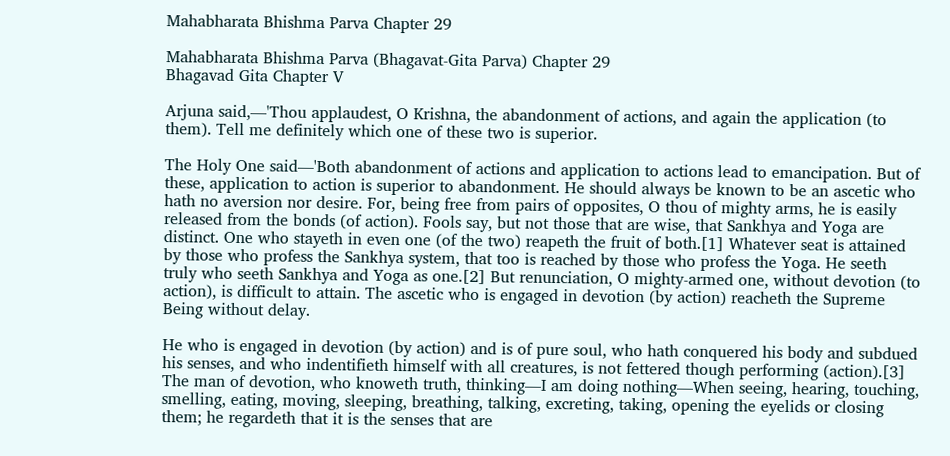Mahabharata Bhishma Parva Chapter 29

Mahabharata Bhishma Parva (Bhagavat-Gita Parva) Chapter 29
Bhagavad Gita Chapter V

Arjuna said,—'Thou applaudest, O Krishna, the abandonment of actions, and again the application (to them). Tell me definitely which one of these two is superior.

The Holy One said—'Both abandonment of actions and application to actions lead to emancipation. But of these, application to action is superior to abandonment. He should always be known to be an ascetic who hath no aversion nor desire. For, being free from pairs of opposites, O thou of mighty arms, he is easily released from the bonds (of action). Fools say, but not those that are wise, that Sankhya and Yoga are distinct. One who stayeth in even one (of the two) reapeth the fruit of both.[1] Whatever seat is attained by those who profess the Sankhya system, that too is reached by those who profess the Yoga. He seeth truly who seeth Sankhya and Yoga as one.[2] But renunciation, O mighty-armed one, without devotion (to action), is difficult to attain. The ascetic who is engaged in devotion (by action) reacheth the Supreme Being without delay.

He who is engaged in devotion (by action) and is of pure soul, who hath conquered his body and subdued his senses, and who indentifieth himself with all creatures, is not fettered though performing (action).[3] The man of devotion, who knoweth truth, thinking—I am doing nothing—When seeing, hearing, touching, smelling, eating, moving, sleeping, breathing, talking, excreting, taking, opening the eyelids or closing them; he regardeth that it is the senses that are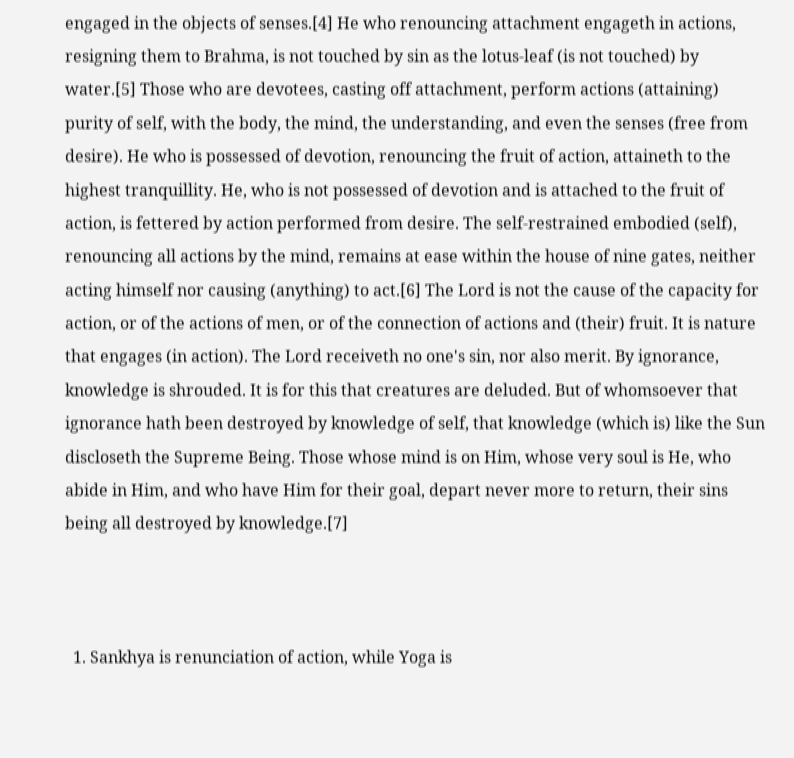engaged in the objects of senses.[4] He who renouncing attachment engageth in actions, resigning them to Brahma, is not touched by sin as the lotus-leaf (is not touched) by water.[5] Those who are devotees, casting off attachment, perform actions (attaining) purity of self, with the body, the mind, the understanding, and even the senses (free from desire). He who is possessed of devotion, renouncing the fruit of action, attaineth to the highest tranquillity. He, who is not possessed of devotion and is attached to the fruit of action, is fettered by action performed from desire. The self-restrained embodied (self), renouncing all actions by the mind, remains at ease within the house of nine gates, neither acting himself nor causing (anything) to act.[6] The Lord is not the cause of the capacity for action, or of the actions of men, or of the connection of actions and (their) fruit. It is nature that engages (in action). The Lord receiveth no one's sin, nor also merit. By ignorance, knowledge is shrouded. It is for this that creatures are deluded. But of whomsoever that ignorance hath been destroyed by knowledge of self, that knowledge (which is) like the Sun discloseth the Supreme Being. Those whose mind is on Him, whose very soul is He, who abide in Him, and who have Him for their goal, depart never more to return, their sins being all destroyed by knowledge.[7]



  1. Sankhya is renunciation of action, while Yoga is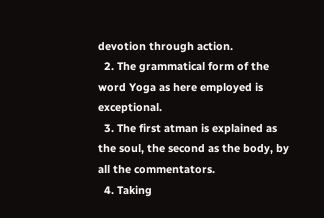devotion through action.
  2. The grammatical form of the word Yoga as here employed is exceptional.
  3. The first atman is explained as the soul, the second as the body, by all the commentators.
  4. Taking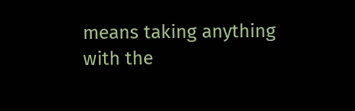means taking anything with the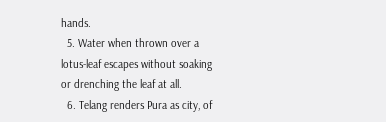hands.
  5. Water when thrown over a lotus-leaf escapes without soaking or drenching the leaf at all.
  6. Telang renders Pura as city, of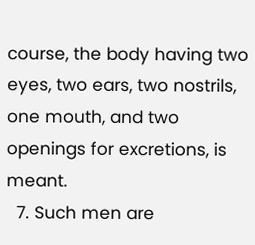course, the body having two eyes, two ears, two nostrils, one mouth, and two openings for excretions, is meant.
  7. Such men are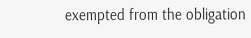exempted from the obligation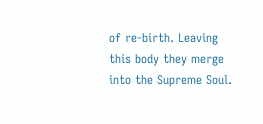of re-birth. Leaving this body they merge into the Supreme Soul.